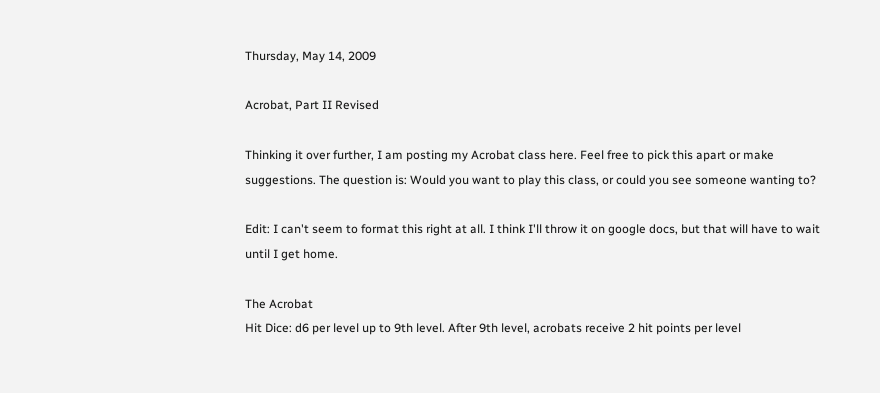Thursday, May 14, 2009

Acrobat, Part II Revised

Thinking it over further, I am posting my Acrobat class here. Feel free to pick this apart or make suggestions. The question is: Would you want to play this class, or could you see someone wanting to?

Edit: I can't seem to format this right at all. I think I'll throw it on google docs, but that will have to wait until I get home.

The Acrobat
Hit Dice: d6 per level up to 9th level. After 9th level, acrobats receive 2 hit points per level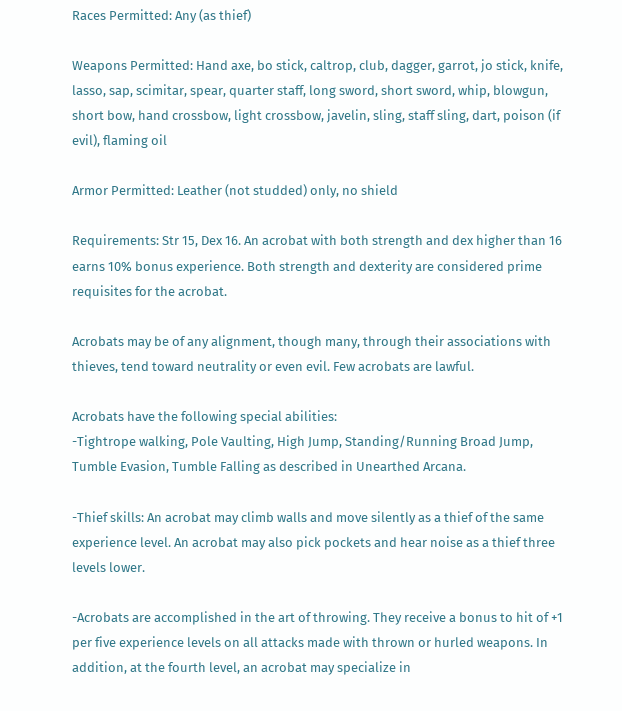Races Permitted: Any (as thief)

Weapons Permitted: Hand axe, bo stick, caltrop, club, dagger, garrot, jo stick, knife, lasso, sap, scimitar, spear, quarter staff, long sword, short sword, whip, blowgun, short bow, hand crossbow, light crossbow, javelin, sling, staff sling, dart, poison (if evil), flaming oil

Armor Permitted: Leather (not studded) only, no shield

Requirements: Str 15, Dex 16. An acrobat with both strength and dex higher than 16 earns 10% bonus experience. Both strength and dexterity are considered prime requisites for the acrobat.

Acrobats may be of any alignment, though many, through their associations with thieves, tend toward neutrality or even evil. Few acrobats are lawful.

Acrobats have the following special abilities:
-Tightrope walking, Pole Vaulting, High Jump, Standing/Running Broad Jump, Tumble Evasion, Tumble Falling as described in Unearthed Arcana.

-Thief skills: An acrobat may climb walls and move silently as a thief of the same experience level. An acrobat may also pick pockets and hear noise as a thief three levels lower.

-Acrobats are accomplished in the art of throwing. They receive a bonus to hit of +1 per five experience levels on all attacks made with thrown or hurled weapons. In addition, at the fourth level, an acrobat may specialize in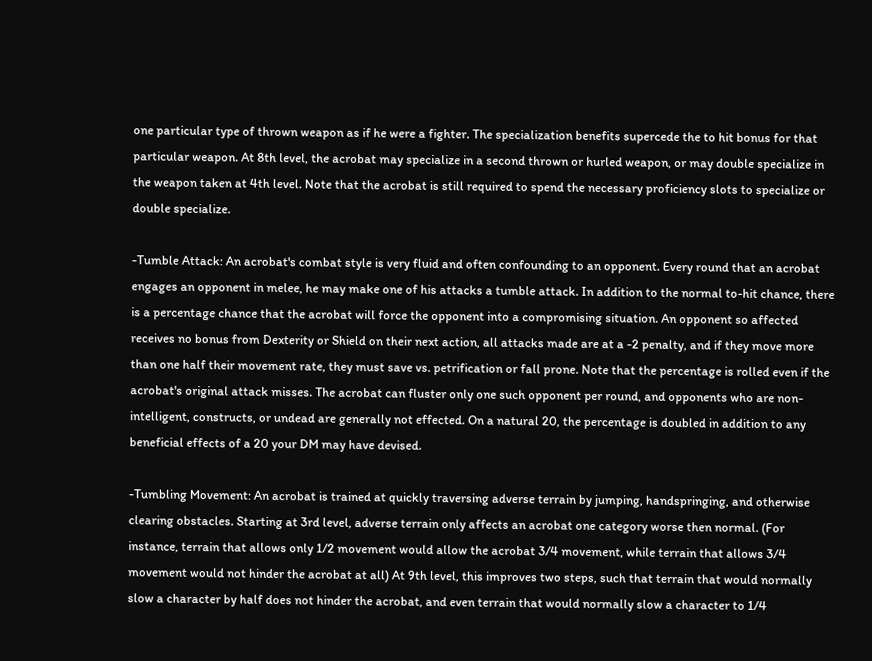one particular type of thrown weapon as if he were a fighter. The specialization benefits supercede the to hit bonus for that particular weapon. At 8th level, the acrobat may specialize in a second thrown or hurled weapon, or may double specialize in the weapon taken at 4th level. Note that the acrobat is still required to spend the necessary proficiency slots to specialize or double specialize.

-Tumble Attack: An acrobat's combat style is very fluid and often confounding to an opponent. Every round that an acrobat engages an opponent in melee, he may make one of his attacks a tumble attack. In addition to the normal to-hit chance, there is a percentage chance that the acrobat will force the opponent into a compromising situation. An opponent so affected receives no bonus from Dexterity or Shield on their next action, all attacks made are at a -2 penalty, and if they move more than one half their movement rate, they must save vs. petrification or fall prone. Note that the percentage is rolled even if the acrobat's original attack misses. The acrobat can fluster only one such opponent per round, and opponents who are non-intelligent, constructs, or undead are generally not effected. On a natural 20, the percentage is doubled in addition to any beneficial effects of a 20 your DM may have devised.

-Tumbling Movement: An acrobat is trained at quickly traversing adverse terrain by jumping, handspringing, and otherwise clearing obstacles. Starting at 3rd level, adverse terrain only affects an acrobat one category worse then normal. (For instance, terrain that allows only 1/2 movement would allow the acrobat 3/4 movement, while terrain that allows 3/4 movement would not hinder the acrobat at all) At 9th level, this improves two steps, such that terrain that would normally slow a character by half does not hinder the acrobat, and even terrain that would normally slow a character to 1/4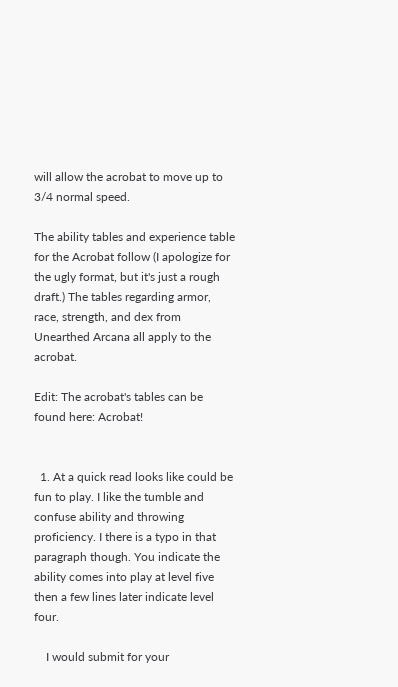will allow the acrobat to move up to 3/4 normal speed.

The ability tables and experience table for the Acrobat follow (I apologize for the ugly format, but it's just a rough draft.) The tables regarding armor, race, strength, and dex from Unearthed Arcana all apply to the acrobat.

Edit: The acrobat's tables can be found here: Acrobat!


  1. At a quick read looks like could be fun to play. I like the tumble and confuse ability and throwing proficiency. I there is a typo in that paragraph though. You indicate the ability comes into play at level five then a few lines later indicate level four.

    I would submit for your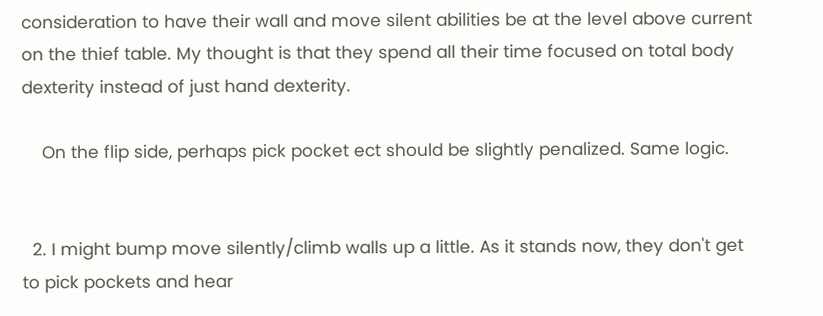consideration to have their wall and move silent abilities be at the level above current on the thief table. My thought is that they spend all their time focused on total body dexterity instead of just hand dexterity.

    On the flip side, perhaps pick pocket ect should be slightly penalized. Same logic.


  2. I might bump move silently/climb walls up a little. As it stands now, they don't get to pick pockets and hear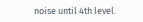noise until 4th level.